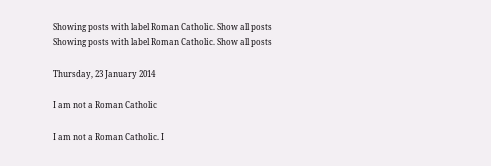Showing posts with label Roman Catholic. Show all posts
Showing posts with label Roman Catholic. Show all posts

Thursday, 23 January 2014

I am not a Roman Catholic

I am not a Roman Catholic. I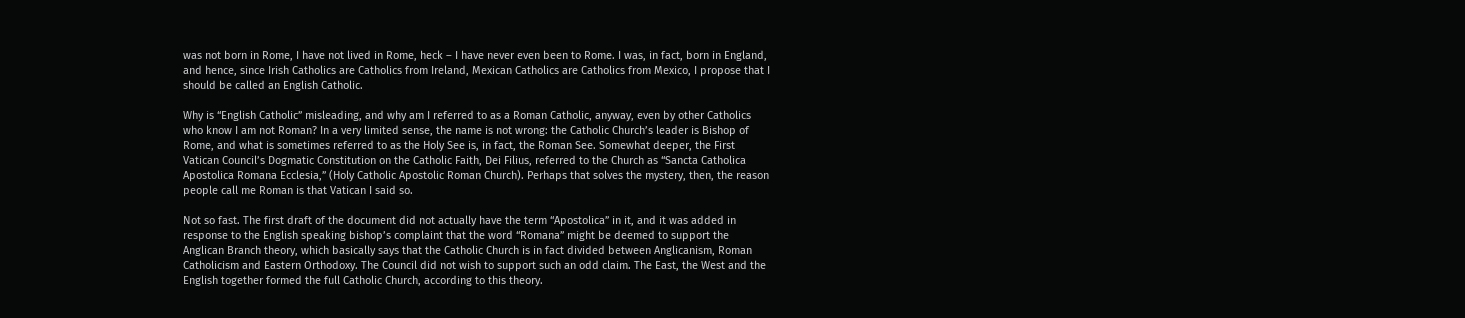was not born in Rome, I have not lived in Rome, heck – I have never even been to Rome. I was, in fact, born in England, and hence, since Irish Catholics are Catholics from Ireland, Mexican Catholics are Catholics from Mexico, I propose that I should be called an English Catholic.

Why is “English Catholic” misleading, and why am I referred to as a Roman Catholic, anyway, even by other Catholics who know I am not Roman? In a very limited sense, the name is not wrong: the Catholic Church’s leader is Bishop of Rome, and what is sometimes referred to as the Holy See is, in fact, the Roman See. Somewhat deeper, the First Vatican Council’s Dogmatic Constitution on the Catholic Faith, Dei Filius, referred to the Church as “Sancta Catholica Apostolica Romana Ecclesia,” (Holy Catholic Apostolic Roman Church). Perhaps that solves the mystery, then, the reason people call me Roman is that Vatican I said so.

Not so fast. The first draft of the document did not actually have the term “Apostolica” in it, and it was added in response to the English speaking bishop’s complaint that the word “Romana” might be deemed to support the Anglican Branch theory, which basically says that the Catholic Church is in fact divided between Anglicanism, Roman Catholicism and Eastern Orthodoxy. The Council did not wish to support such an odd claim. The East, the West and the English together formed the full Catholic Church, according to this theory.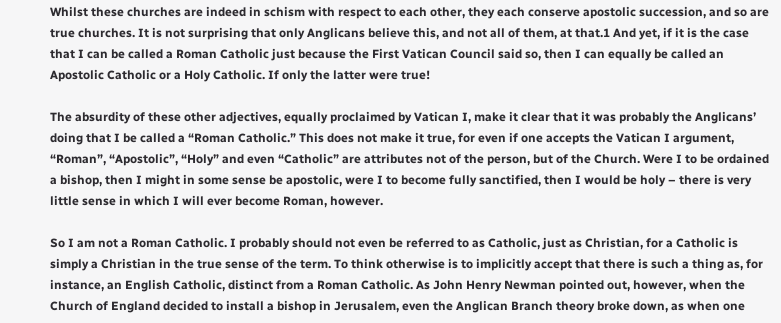Whilst these churches are indeed in schism with respect to each other, they each conserve apostolic succession, and so are true churches. It is not surprising that only Anglicans believe this, and not all of them, at that.1 And yet, if it is the case that I can be called a Roman Catholic just because the First Vatican Council said so, then I can equally be called an Apostolic Catholic or a Holy Catholic. If only the latter were true!

The absurdity of these other adjectives, equally proclaimed by Vatican I, make it clear that it was probably the Anglicans’ doing that I be called a “Roman Catholic.” This does not make it true, for even if one accepts the Vatican I argument, “Roman”, “Apostolic”, “Holy” and even “Catholic” are attributes not of the person, but of the Church. Were I to be ordained a bishop, then I might in some sense be apostolic, were I to become fully sanctified, then I would be holy – there is very little sense in which I will ever become Roman, however.

So I am not a Roman Catholic. I probably should not even be referred to as Catholic, just as Christian, for a Catholic is simply a Christian in the true sense of the term. To think otherwise is to implicitly accept that there is such a thing as, for instance, an English Catholic, distinct from a Roman Catholic. As John Henry Newman pointed out, however, when the Church of England decided to install a bishop in Jerusalem, even the Anglican Branch theory broke down, as when one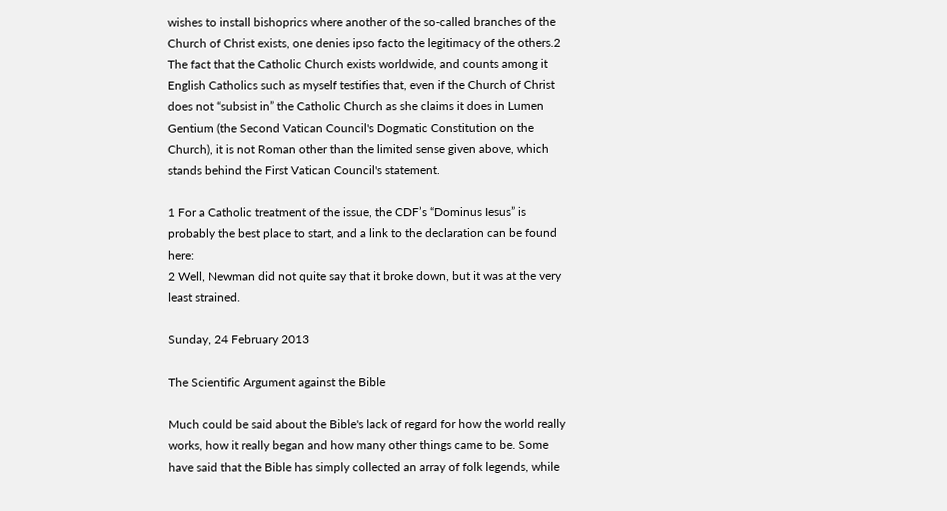wishes to install bishoprics where another of the so-called branches of the Church of Christ exists, one denies ipso facto the legitimacy of the others.2 The fact that the Catholic Church exists worldwide, and counts among it English Catholics such as myself testifies that, even if the Church of Christ does not “subsist in” the Catholic Church as she claims it does in Lumen Gentium (the Second Vatican Council's Dogmatic Constitution on the Church), it is not Roman other than the limited sense given above, which stands behind the First Vatican Council's statement.

1 For a Catholic treatment of the issue, the CDF’s “Dominus Iesus” is probably the best place to start, and a link to the declaration can be found here:
2 Well, Newman did not quite say that it broke down, but it was at the very least strained.

Sunday, 24 February 2013

The Scientific Argument against the Bible

Much could be said about the Bible's lack of regard for how the world really works, how it really began and how many other things came to be. Some have said that the Bible has simply collected an array of folk legends, while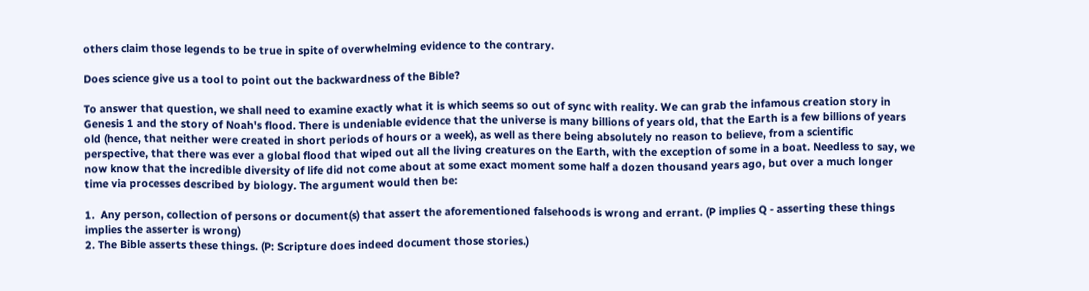others claim those legends to be true in spite of overwhelming evidence to the contrary.

Does science give us a tool to point out the backwardness of the Bible?

To answer that question, we shall need to examine exactly what it is which seems so out of sync with reality. We can grab the infamous creation story in Genesis 1 and the story of Noah's flood. There is undeniable evidence that the universe is many billions of years old, that the Earth is a few billions of years old (hence, that neither were created in short periods of hours or a week), as well as there being absolutely no reason to believe, from a scientific perspective, that there was ever a global flood that wiped out all the living creatures on the Earth, with the exception of some in a boat. Needless to say, we now know that the incredible diversity of life did not come about at some exact moment some half a dozen thousand years ago, but over a much longer time via processes described by biology. The argument would then be:

1.  Any person, collection of persons or document(s) that assert the aforementioned falsehoods is wrong and errant. (P implies Q - asserting these things implies the asserter is wrong)
2. The Bible asserts these things. (P: Scripture does indeed document those stories.)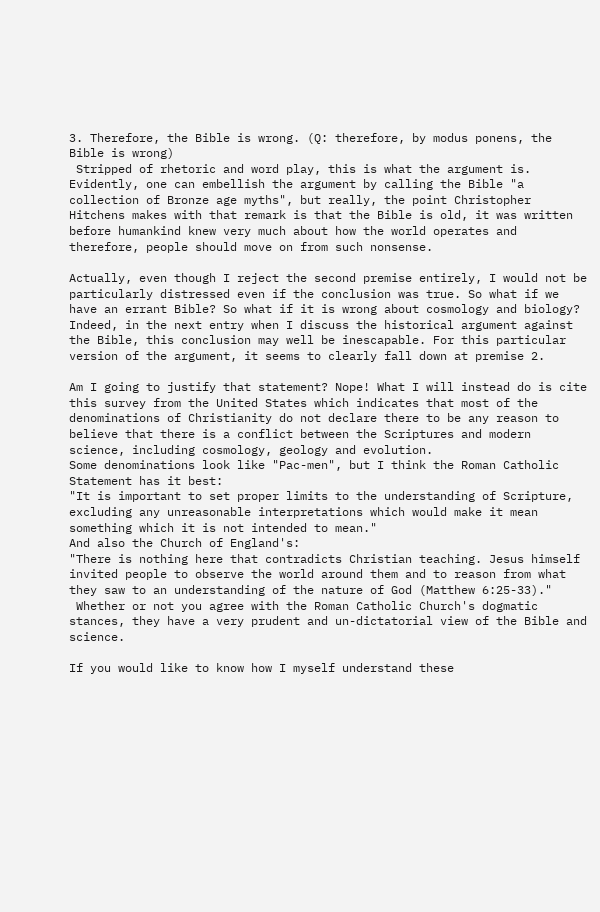3. Therefore, the Bible is wrong. (Q: therefore, by modus ponens, the Bible is wrong)
 Stripped of rhetoric and word play, this is what the argument is. Evidently, one can embellish the argument by calling the Bible "a collection of Bronze age myths", but really, the point Christopher Hitchens makes with that remark is that the Bible is old, it was written before humankind knew very much about how the world operates and therefore, people should move on from such nonsense.

Actually, even though I reject the second premise entirely, I would not be particularly distressed even if the conclusion was true. So what if we have an errant Bible? So what if it is wrong about cosmology and biology? Indeed, in the next entry when I discuss the historical argument against the Bible, this conclusion may well be inescapable. For this particular version of the argument, it seems to clearly fall down at premise 2.

Am I going to justify that statement? Nope! What I will instead do is cite this survey from the United States which indicates that most of the denominations of Christianity do not declare there to be any reason to believe that there is a conflict between the Scriptures and modern science, including cosmology, geology and evolution.
Some denominations look like "Pac-men", but I think the Roman Catholic Statement has it best:
"It is important to set proper limits to the understanding of Scripture, excluding any unreasonable interpretations which would make it mean something which it is not intended to mean."
And also the Church of England's:
"There is nothing here that contradicts Christian teaching. Jesus himself invited people to observe the world around them and to reason from what they saw to an understanding of the nature of God (Matthew 6:25-33)."
 Whether or not you agree with the Roman Catholic Church's dogmatic stances, they have a very prudent and un-dictatorial view of the Bible and science.

If you would like to know how I myself understand these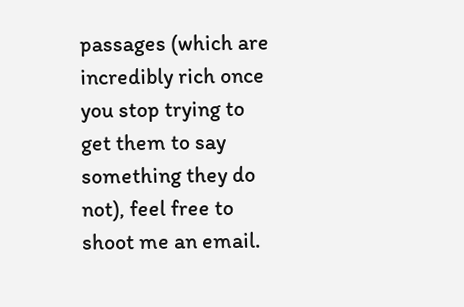passages (which are incredibly rich once you stop trying to get them to say something they do not), feel free to shoot me an email.